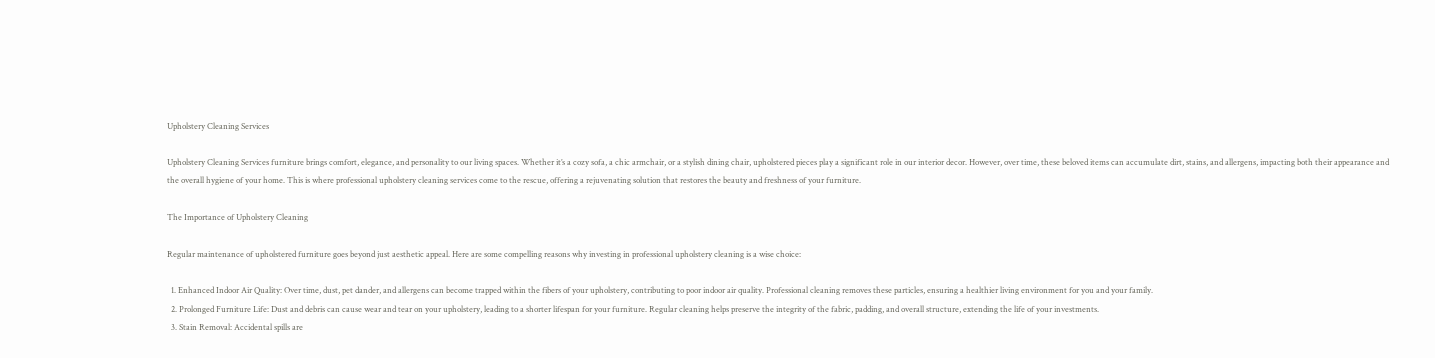Upholstery Cleaning Services

Upholstery Cleaning Services furniture brings comfort, elegance, and personality to our living spaces. Whether it’s a cozy sofa, a chic armchair, or a stylish dining chair, upholstered pieces play a significant role in our interior decor. However, over time, these beloved items can accumulate dirt, stains, and allergens, impacting both their appearance and the overall hygiene of your home. This is where professional upholstery cleaning services come to the rescue, offering a rejuvenating solution that restores the beauty and freshness of your furniture.

The Importance of Upholstery Cleaning

Regular maintenance of upholstered furniture goes beyond just aesthetic appeal. Here are some compelling reasons why investing in professional upholstery cleaning is a wise choice:

  1. Enhanced Indoor Air Quality: Over time, dust, pet dander, and allergens can become trapped within the fibers of your upholstery, contributing to poor indoor air quality. Professional cleaning removes these particles, ensuring a healthier living environment for you and your family.
  2. Prolonged Furniture Life: Dust and debris can cause wear and tear on your upholstery, leading to a shorter lifespan for your furniture. Regular cleaning helps preserve the integrity of the fabric, padding, and overall structure, extending the life of your investments.
  3. Stain Removal: Accidental spills are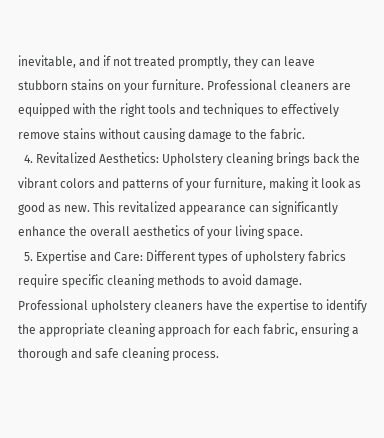inevitable, and if not treated promptly, they can leave stubborn stains on your furniture. Professional cleaners are equipped with the right tools and techniques to effectively remove stains without causing damage to the fabric.
  4. Revitalized Aesthetics: Upholstery cleaning brings back the vibrant colors and patterns of your furniture, making it look as good as new. This revitalized appearance can significantly enhance the overall aesthetics of your living space.
  5. Expertise and Care: Different types of upholstery fabrics require specific cleaning methods to avoid damage. Professional upholstery cleaners have the expertise to identify the appropriate cleaning approach for each fabric, ensuring a thorough and safe cleaning process.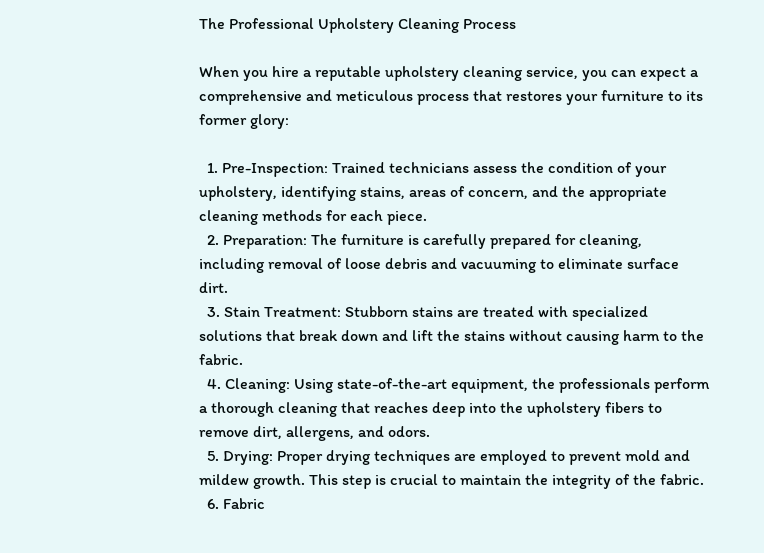The Professional Upholstery Cleaning Process

When you hire a reputable upholstery cleaning service, you can expect a comprehensive and meticulous process that restores your furniture to its former glory:

  1. Pre-Inspection: Trained technicians assess the condition of your upholstery, identifying stains, areas of concern, and the appropriate cleaning methods for each piece.
  2. Preparation: The furniture is carefully prepared for cleaning, including removal of loose debris and vacuuming to eliminate surface dirt.
  3. Stain Treatment: Stubborn stains are treated with specialized solutions that break down and lift the stains without causing harm to the fabric.
  4. Cleaning: Using state-of-the-art equipment, the professionals perform a thorough cleaning that reaches deep into the upholstery fibers to remove dirt, allergens, and odors.
  5. Drying: Proper drying techniques are employed to prevent mold and mildew growth. This step is crucial to maintain the integrity of the fabric.
  6. Fabric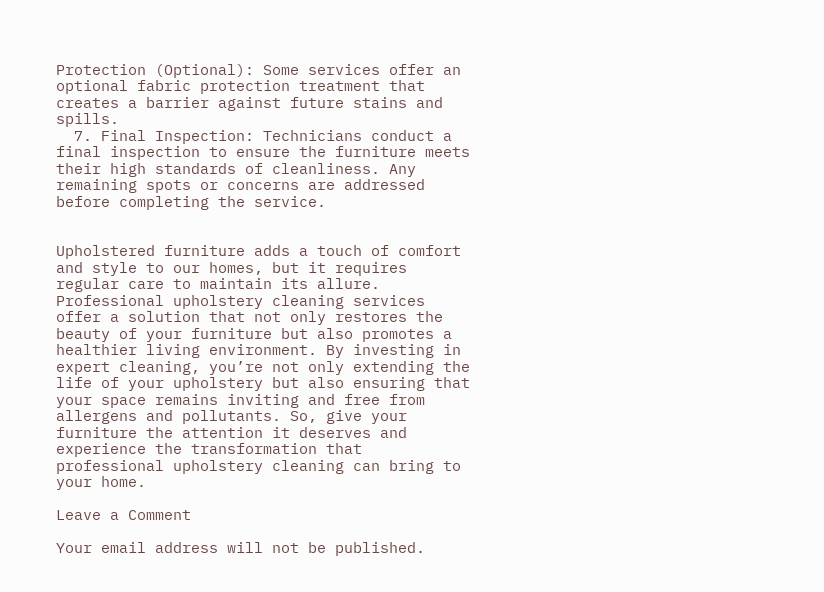Protection (Optional): Some services offer an optional fabric protection treatment that creates a barrier against future stains and spills.
  7. Final Inspection: Technicians conduct a final inspection to ensure the furniture meets their high standards of cleanliness. Any remaining spots or concerns are addressed before completing the service.


Upholstered furniture adds a touch of comfort and style to our homes, but it requires regular care to maintain its allure. Professional upholstery cleaning services offer a solution that not only restores the beauty of your furniture but also promotes a healthier living environment. By investing in expert cleaning, you’re not only extending the life of your upholstery but also ensuring that your space remains inviting and free from allergens and pollutants. So, give your furniture the attention it deserves and experience the transformation that professional upholstery cleaning can bring to your home.

Leave a Comment

Your email address will not be published.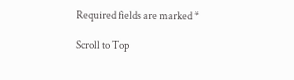Required fields are marked *

Scroll to Top